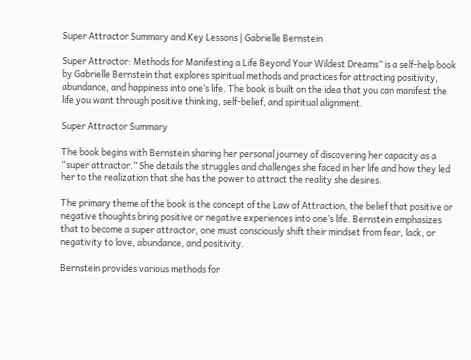Super Attractor Summary and Key Lessons | Gabrielle Bernstein

Super Attractor: Methods for Manifesting a Life Beyond Your Wildest Dreams” is a self-help book by Gabrielle Bernstein that explores spiritual methods and practices for attracting positivity, abundance, and happiness into one’s life. The book is built on the idea that you can manifest the life you want through positive thinking, self-belief, and spiritual alignment.

Super Attractor Summary

The book begins with Bernstein sharing her personal journey of discovering her capacity as a “super attractor.” She details the struggles and challenges she faced in her life and how they led her to the realization that she has the power to attract the reality she desires.

The primary theme of the book is the concept of the Law of Attraction, the belief that positive or negative thoughts bring positive or negative experiences into one’s life. Bernstein emphasizes that to become a super attractor, one must consciously shift their mindset from fear, lack, or negativity to love, abundance, and positivity.

Bernstein provides various methods for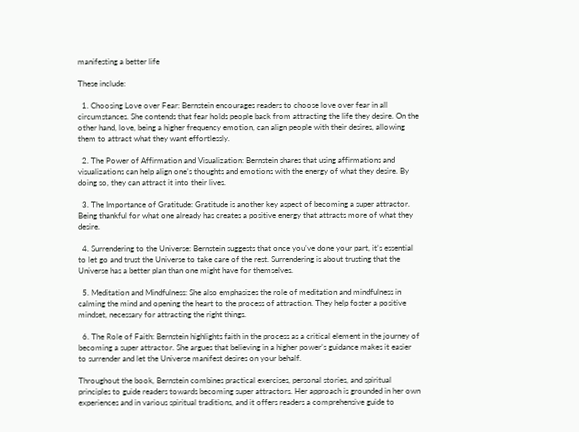manifesting a better life

These include:

  1. Choosing Love over Fear: Bernstein encourages readers to choose love over fear in all circumstances. She contends that fear holds people back from attracting the life they desire. On the other hand, love, being a higher frequency emotion, can align people with their desires, allowing them to attract what they want effortlessly.

  2. The Power of Affirmation and Visualization: Bernstein shares that using affirmations and visualizations can help align one’s thoughts and emotions with the energy of what they desire. By doing so, they can attract it into their lives.

  3. The Importance of Gratitude: Gratitude is another key aspect of becoming a super attractor. Being thankful for what one already has creates a positive energy that attracts more of what they desire.

  4. Surrendering to the Universe: Bernstein suggests that once you’ve done your part, it’s essential to let go and trust the Universe to take care of the rest. Surrendering is about trusting that the Universe has a better plan than one might have for themselves.

  5. Meditation and Mindfulness: She also emphasizes the role of meditation and mindfulness in calming the mind and opening the heart to the process of attraction. They help foster a positive mindset, necessary for attracting the right things.

  6. The Role of Faith: Bernstein highlights faith in the process as a critical element in the journey of becoming a super attractor. She argues that believing in a higher power’s guidance makes it easier to surrender and let the Universe manifest desires on your behalf.

Throughout the book, Bernstein combines practical exercises, personal stories, and spiritual principles to guide readers towards becoming super attractors. Her approach is grounded in her own experiences and in various spiritual traditions, and it offers readers a comprehensive guide to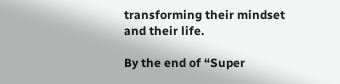transforming their mindset and their life.

By the end of “Super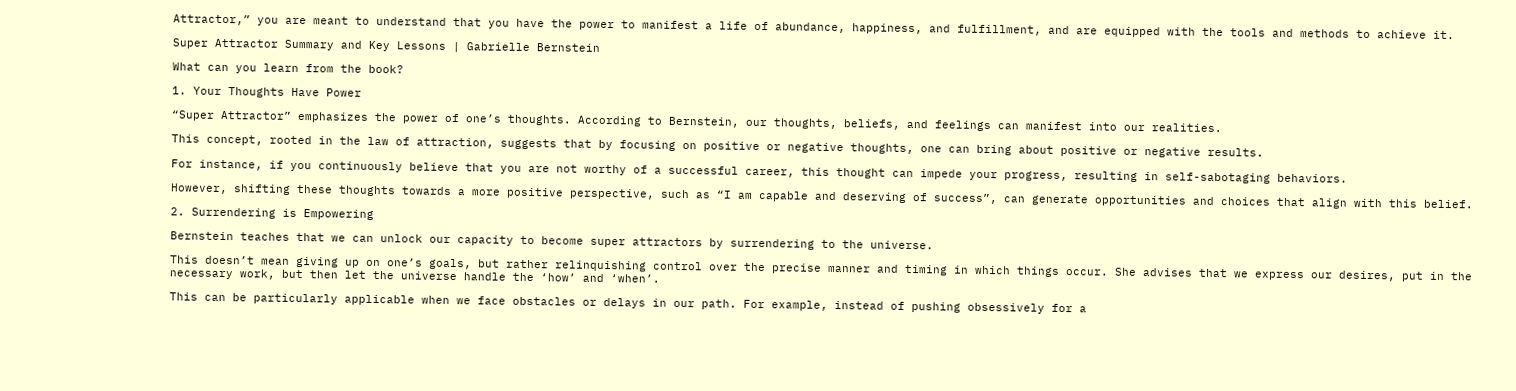Attractor,” you are meant to understand that you have the power to manifest a life of abundance, happiness, and fulfillment, and are equipped with the tools and methods to achieve it.

Super Attractor Summary and Key Lessons | Gabrielle Bernstein

What can you learn from the book?

1. Your Thoughts Have Power

“Super Attractor” emphasizes the power of one’s thoughts. According to Bernstein, our thoughts, beliefs, and feelings can manifest into our realities.

This concept, rooted in the law of attraction, suggests that by focusing on positive or negative thoughts, one can bring about positive or negative results.

For instance, if you continuously believe that you are not worthy of a successful career, this thought can impede your progress, resulting in self-sabotaging behaviors.

However, shifting these thoughts towards a more positive perspective, such as “I am capable and deserving of success”, can generate opportunities and choices that align with this belief.

2. Surrendering is Empowering

Bernstein teaches that we can unlock our capacity to become super attractors by surrendering to the universe.

This doesn’t mean giving up on one’s goals, but rather relinquishing control over the precise manner and timing in which things occur. She advises that we express our desires, put in the necessary work, but then let the universe handle the ‘how’ and ‘when’.

This can be particularly applicable when we face obstacles or delays in our path. For example, instead of pushing obsessively for a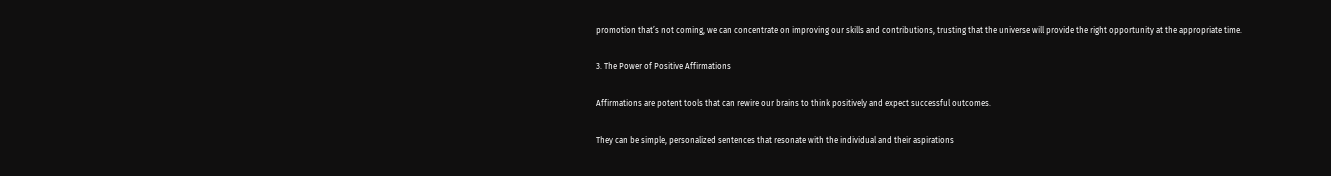promotion that’s not coming, we can concentrate on improving our skills and contributions, trusting that the universe will provide the right opportunity at the appropriate time.

3. The Power of Positive Affirmations

Affirmations are potent tools that can rewire our brains to think positively and expect successful outcomes.

They can be simple, personalized sentences that resonate with the individual and their aspirations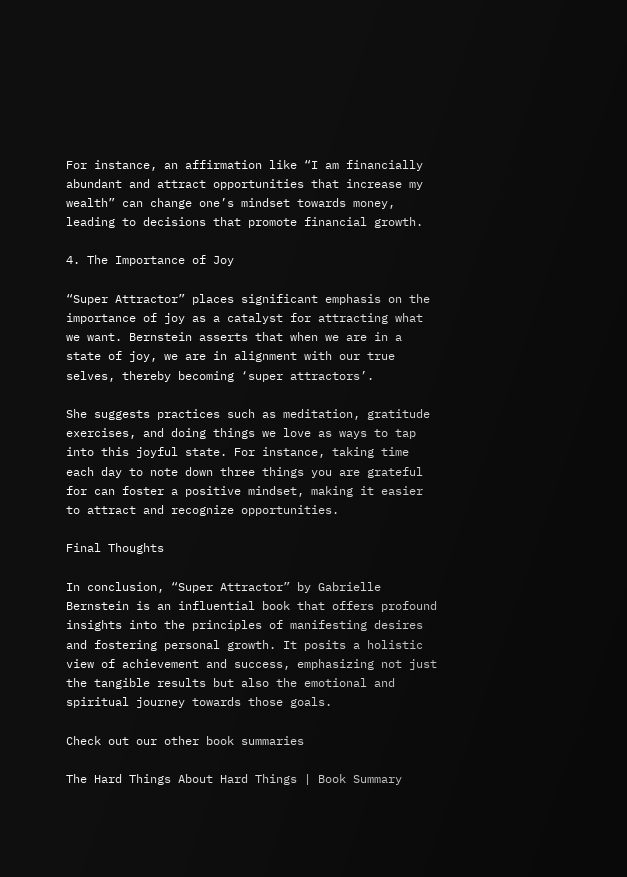For instance, an affirmation like “I am financially abundant and attract opportunities that increase my wealth” can change one’s mindset towards money, leading to decisions that promote financial growth.

4. The Importance of Joy

“Super Attractor” places significant emphasis on the importance of joy as a catalyst for attracting what we want. Bernstein asserts that when we are in a state of joy, we are in alignment with our true selves, thereby becoming ‘super attractors’.

She suggests practices such as meditation, gratitude exercises, and doing things we love as ways to tap into this joyful state. For instance, taking time each day to note down three things you are grateful for can foster a positive mindset, making it easier to attract and recognize opportunities.

Final Thoughts

In conclusion, “Super Attractor” by Gabrielle Bernstein is an influential book that offers profound insights into the principles of manifesting desires and fostering personal growth. It posits a holistic view of achievement and success, emphasizing not just the tangible results but also the emotional and spiritual journey towards those goals.

Check out our other book summaries

The Hard Things About Hard Things | Book Summary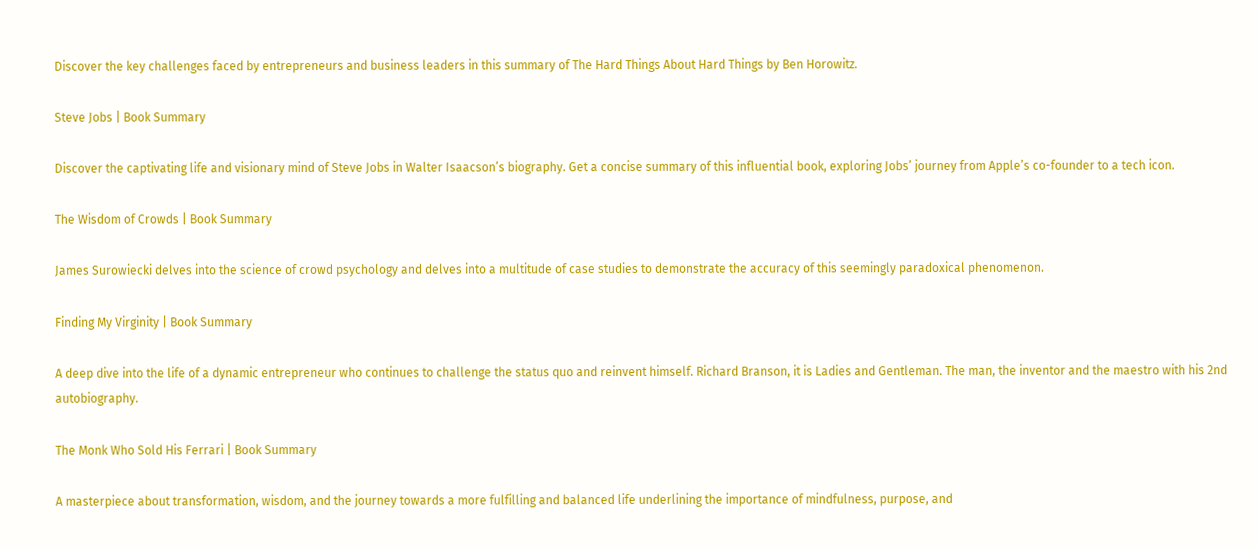Discover the key challenges faced by entrepreneurs and business leaders in this summary of The Hard Things About Hard Things by Ben Horowitz.

Steve Jobs | Book Summary

Discover the captivating life and visionary mind of Steve Jobs in Walter Isaacson’s biography. Get a concise summary of this influential book, exploring Jobs’ journey from Apple’s co-founder to a tech icon.

The Wisdom of Crowds | Book Summary

James Surowiecki delves into the science of crowd psychology and delves into a multitude of case studies to demonstrate the accuracy of this seemingly paradoxical phenomenon.

Finding My Virginity | Book Summary

A deep dive into the life of a dynamic entrepreneur who continues to challenge the status quo and reinvent himself. Richard Branson, it is Ladies and Gentleman. The man, the inventor and the maestro with his 2nd autobiography.

The Monk Who Sold His Ferrari | Book Summary

A masterpiece about transformation, wisdom, and the journey towards a more fulfilling and balanced life underlining the importance of mindfulness, purpose, and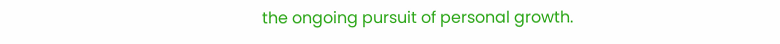the ongoing pursuit of personal growth.